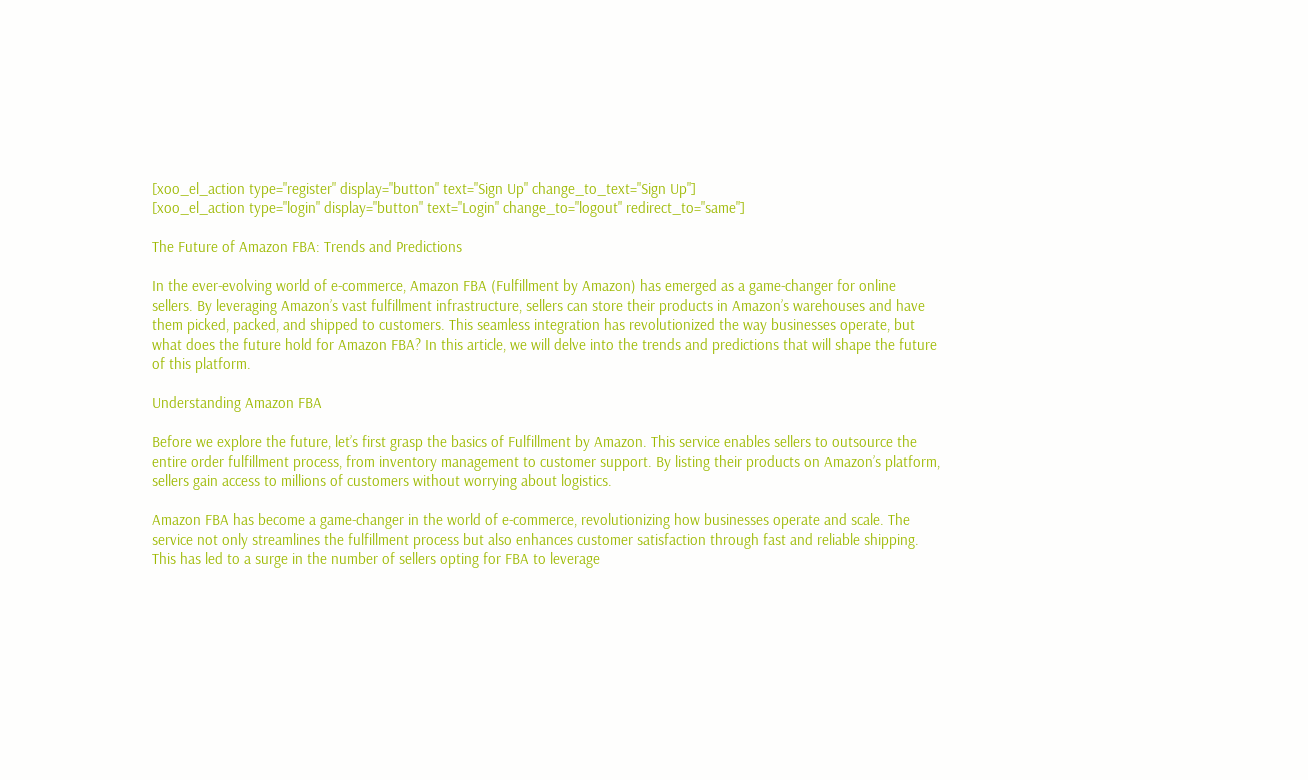[xoo_el_action type="register" display="button" text="Sign Up" change_to_text="Sign Up"]
[xoo_el_action type="login" display="button" text="Login" change_to="logout" redirect_to="same"]

The Future of Amazon FBA: Trends and Predictions

In the ever-evolving world of e-commerce, Amazon FBA (Fulfillment by Amazon) has emerged as a game-changer for online sellers. By leveraging Amazon’s vast fulfillment infrastructure, sellers can store their products in Amazon’s warehouses and have them picked, packed, and shipped to customers. This seamless integration has revolutionized the way businesses operate, but what does the future hold for Amazon FBA? In this article, we will delve into the trends and predictions that will shape the future of this platform.

Understanding Amazon FBA

Before we explore the future, let’s first grasp the basics of Fulfillment by Amazon. This service enables sellers to outsource the entire order fulfillment process, from inventory management to customer support. By listing their products on Amazon’s platform, sellers gain access to millions of customers without worrying about logistics.

Amazon FBA has become a game-changer in the world of e-commerce, revolutionizing how businesses operate and scale. The service not only streamlines the fulfillment process but also enhances customer satisfaction through fast and reliable shipping. This has led to a surge in the number of sellers opting for FBA to leverage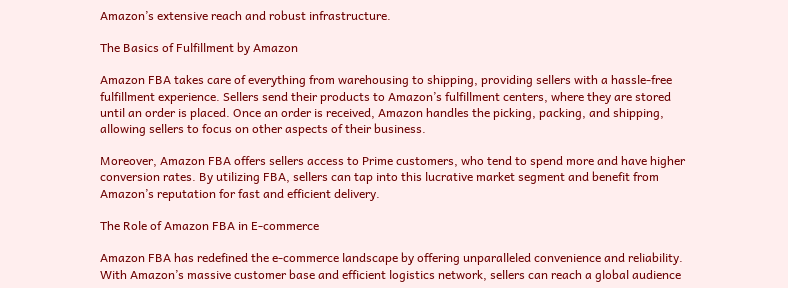Amazon’s extensive reach and robust infrastructure.

The Basics of Fulfillment by Amazon

Amazon FBA takes care of everything from warehousing to shipping, providing sellers with a hassle-free fulfillment experience. Sellers send their products to Amazon’s fulfillment centers, where they are stored until an order is placed. Once an order is received, Amazon handles the picking, packing, and shipping, allowing sellers to focus on other aspects of their business.

Moreover, Amazon FBA offers sellers access to Prime customers, who tend to spend more and have higher conversion rates. By utilizing FBA, sellers can tap into this lucrative market segment and benefit from Amazon’s reputation for fast and efficient delivery.

The Role of Amazon FBA in E-commerce

Amazon FBA has redefined the e-commerce landscape by offering unparalleled convenience and reliability. With Amazon’s massive customer base and efficient logistics network, sellers can reach a global audience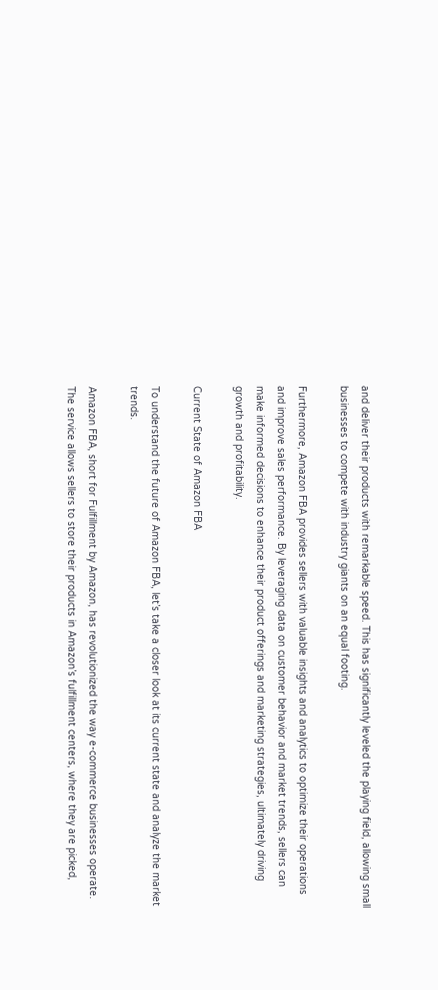and deliver their products with remarkable speed. This has significantly leveled the playing field, allowing small businesses to compete with industry giants on an equal footing.

Furthermore, Amazon FBA provides sellers with valuable insights and analytics to optimize their operations and improve sales performance. By leveraging data on customer behavior and market trends, sellers can make informed decisions to enhance their product offerings and marketing strategies, ultimately driving growth and profitability.

Current State of Amazon FBA

To understand the future of Amazon FBA, let’s take a closer look at its current state and analyze the market trends.

Amazon FBA, short for Fulfillment by Amazon, has revolutionized the way e-commerce businesses operate. The service allows sellers to store their products in Amazon’s fulfillment centers, where they are picked,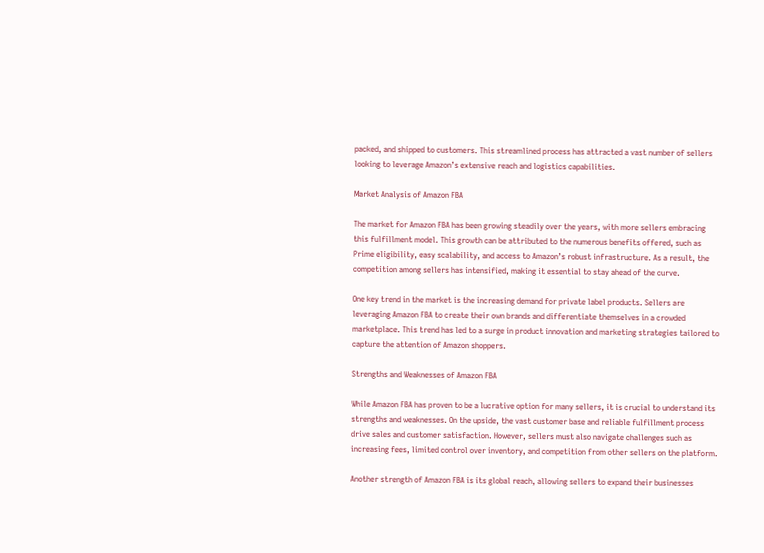packed, and shipped to customers. This streamlined process has attracted a vast number of sellers looking to leverage Amazon’s extensive reach and logistics capabilities.

Market Analysis of Amazon FBA

The market for Amazon FBA has been growing steadily over the years, with more sellers embracing this fulfillment model. This growth can be attributed to the numerous benefits offered, such as Prime eligibility, easy scalability, and access to Amazon’s robust infrastructure. As a result, the competition among sellers has intensified, making it essential to stay ahead of the curve.

One key trend in the market is the increasing demand for private label products. Sellers are leveraging Amazon FBA to create their own brands and differentiate themselves in a crowded marketplace. This trend has led to a surge in product innovation and marketing strategies tailored to capture the attention of Amazon shoppers.

Strengths and Weaknesses of Amazon FBA

While Amazon FBA has proven to be a lucrative option for many sellers, it is crucial to understand its strengths and weaknesses. On the upside, the vast customer base and reliable fulfillment process drive sales and customer satisfaction. However, sellers must also navigate challenges such as increasing fees, limited control over inventory, and competition from other sellers on the platform.

Another strength of Amazon FBA is its global reach, allowing sellers to expand their businesses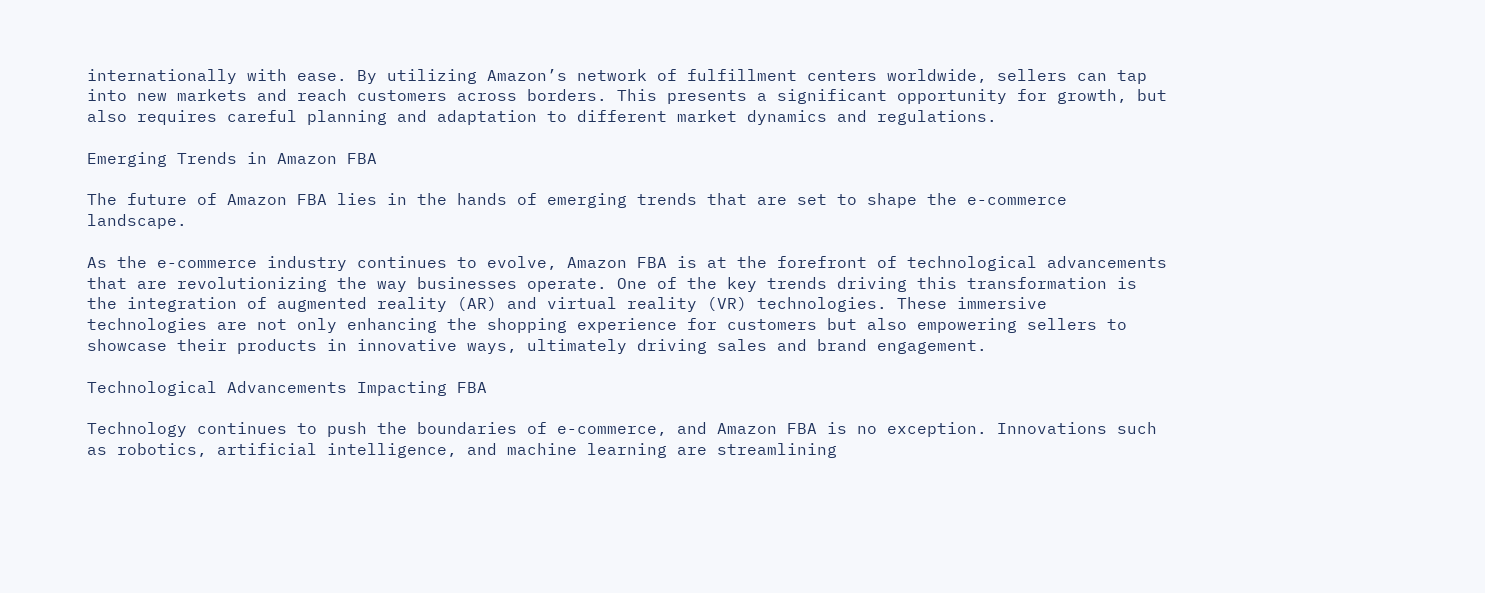internationally with ease. By utilizing Amazon’s network of fulfillment centers worldwide, sellers can tap into new markets and reach customers across borders. This presents a significant opportunity for growth, but also requires careful planning and adaptation to different market dynamics and regulations.

Emerging Trends in Amazon FBA

The future of Amazon FBA lies in the hands of emerging trends that are set to shape the e-commerce landscape.

As the e-commerce industry continues to evolve, Amazon FBA is at the forefront of technological advancements that are revolutionizing the way businesses operate. One of the key trends driving this transformation is the integration of augmented reality (AR) and virtual reality (VR) technologies. These immersive technologies are not only enhancing the shopping experience for customers but also empowering sellers to showcase their products in innovative ways, ultimately driving sales and brand engagement.

Technological Advancements Impacting FBA

Technology continues to push the boundaries of e-commerce, and Amazon FBA is no exception. Innovations such as robotics, artificial intelligence, and machine learning are streamlining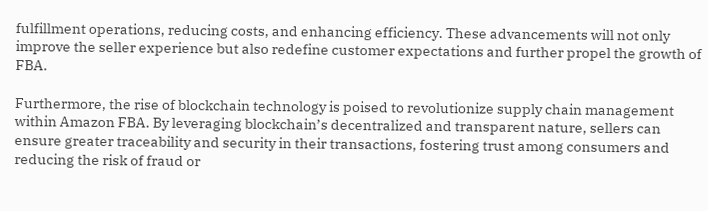fulfillment operations, reducing costs, and enhancing efficiency. These advancements will not only improve the seller experience but also redefine customer expectations and further propel the growth of FBA.

Furthermore, the rise of blockchain technology is poised to revolutionize supply chain management within Amazon FBA. By leveraging blockchain’s decentralized and transparent nature, sellers can ensure greater traceability and security in their transactions, fostering trust among consumers and reducing the risk of fraud or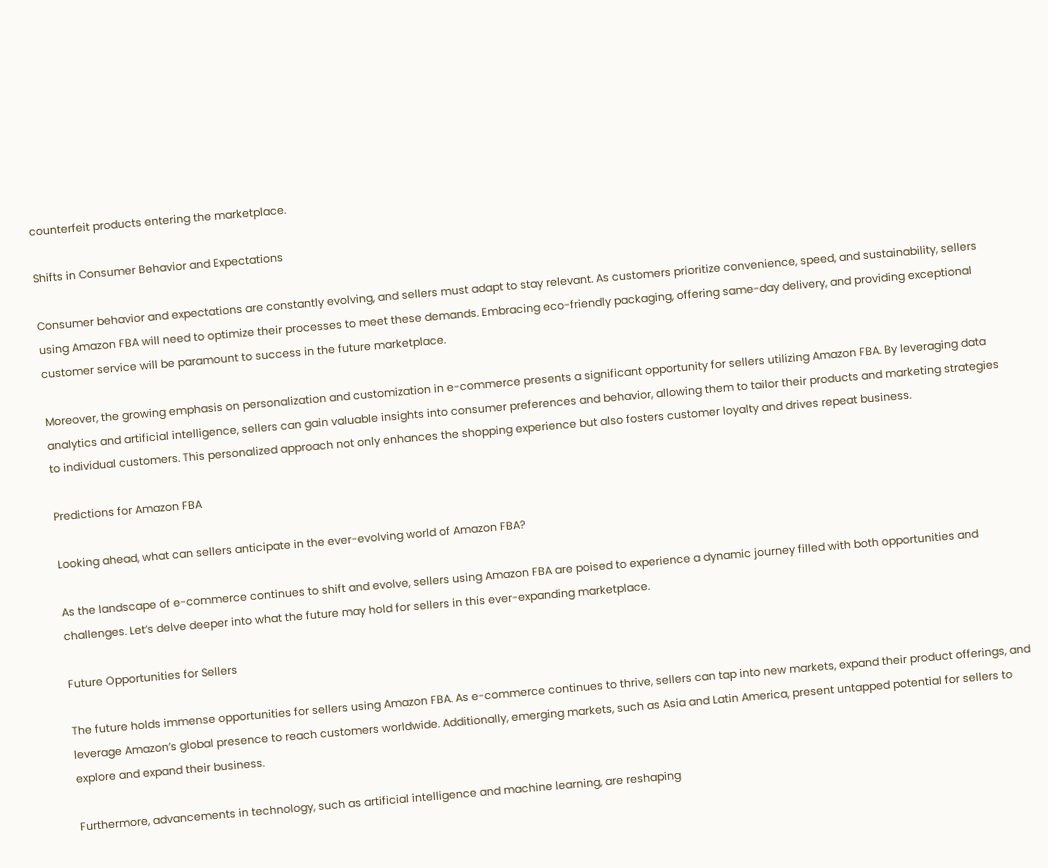counterfeit products entering the marketplace.

Shifts in Consumer Behavior and Expectations

Consumer behavior and expectations are constantly evolving, and sellers must adapt to stay relevant. As customers prioritize convenience, speed, and sustainability, sellers using Amazon FBA will need to optimize their processes to meet these demands. Embracing eco-friendly packaging, offering same-day delivery, and providing exceptional customer service will be paramount to success in the future marketplace.

Moreover, the growing emphasis on personalization and customization in e-commerce presents a significant opportunity for sellers utilizing Amazon FBA. By leveraging data analytics and artificial intelligence, sellers can gain valuable insights into consumer preferences and behavior, allowing them to tailor their products and marketing strategies to individual customers. This personalized approach not only enhances the shopping experience but also fosters customer loyalty and drives repeat business.

Predictions for Amazon FBA

Looking ahead, what can sellers anticipate in the ever-evolving world of Amazon FBA?

As the landscape of e-commerce continues to shift and evolve, sellers using Amazon FBA are poised to experience a dynamic journey filled with both opportunities and challenges. Let’s delve deeper into what the future may hold for sellers in this ever-expanding marketplace.

Future Opportunities for Sellers

The future holds immense opportunities for sellers using Amazon FBA. As e-commerce continues to thrive, sellers can tap into new markets, expand their product offerings, and leverage Amazon’s global presence to reach customers worldwide. Additionally, emerging markets, such as Asia and Latin America, present untapped potential for sellers to explore and expand their business.

Furthermore, advancements in technology, such as artificial intelligence and machine learning, are reshaping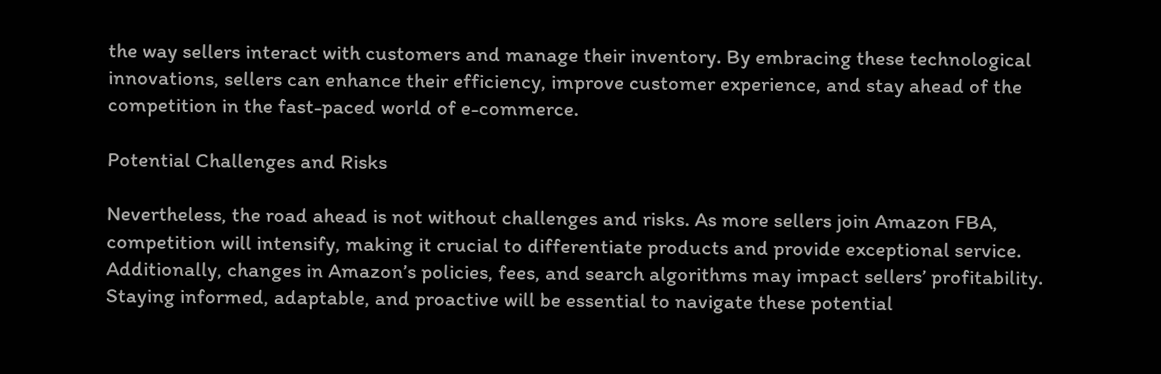the way sellers interact with customers and manage their inventory. By embracing these technological innovations, sellers can enhance their efficiency, improve customer experience, and stay ahead of the competition in the fast-paced world of e-commerce.

Potential Challenges and Risks

Nevertheless, the road ahead is not without challenges and risks. As more sellers join Amazon FBA, competition will intensify, making it crucial to differentiate products and provide exceptional service. Additionally, changes in Amazon’s policies, fees, and search algorithms may impact sellers’ profitability. Staying informed, adaptable, and proactive will be essential to navigate these potential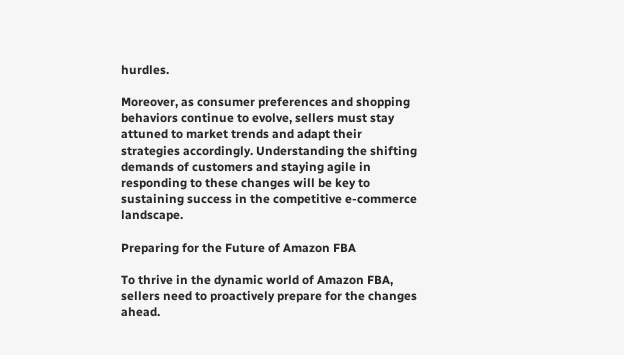hurdles.

Moreover, as consumer preferences and shopping behaviors continue to evolve, sellers must stay attuned to market trends and adapt their strategies accordingly. Understanding the shifting demands of customers and staying agile in responding to these changes will be key to sustaining success in the competitive e-commerce landscape.

Preparing for the Future of Amazon FBA

To thrive in the dynamic world of Amazon FBA, sellers need to proactively prepare for the changes ahead.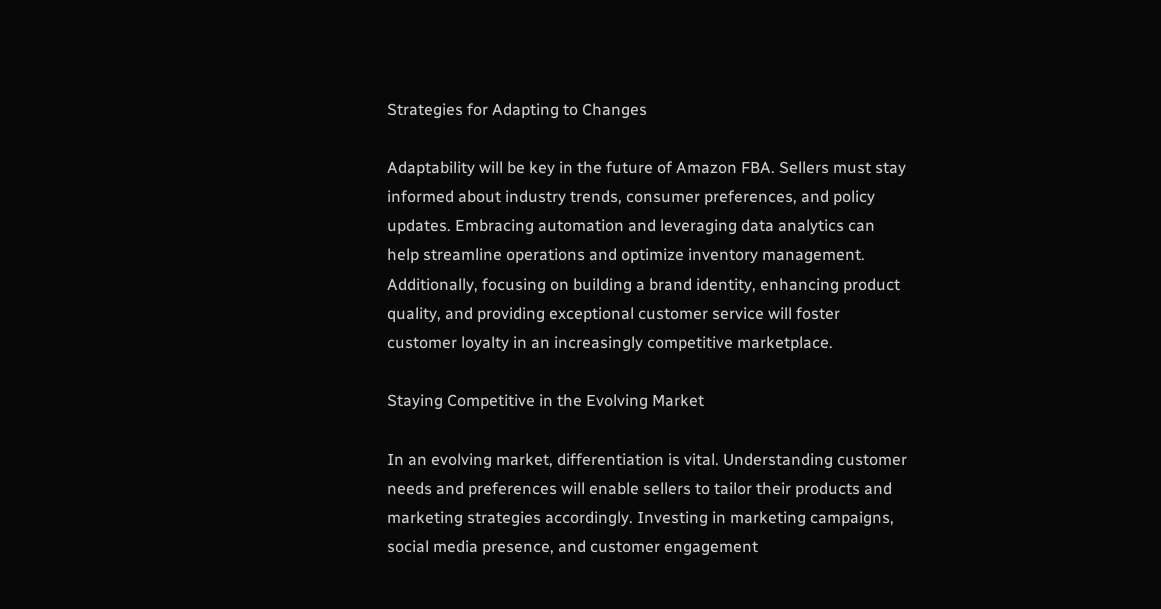Strategies for Adapting to Changes

Adaptability will be key in the future of Amazon FBA. Sellers must stay informed about industry trends, consumer preferences, and policy updates. Embracing automation and leveraging data analytics can help streamline operations and optimize inventory management. Additionally, focusing on building a brand identity, enhancing product quality, and providing exceptional customer service will foster customer loyalty in an increasingly competitive marketplace.

Staying Competitive in the Evolving Market

In an evolving market, differentiation is vital. Understanding customer needs and preferences will enable sellers to tailor their products and marketing strategies accordingly. Investing in marketing campaigns, social media presence, and customer engagement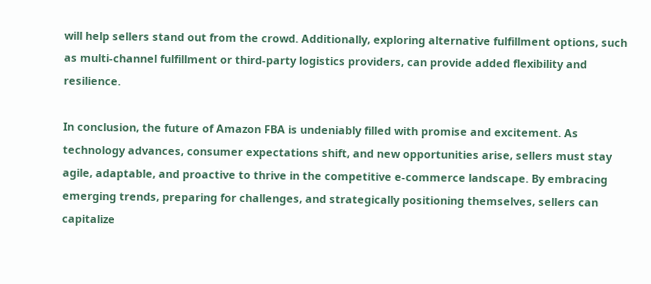will help sellers stand out from the crowd. Additionally, exploring alternative fulfillment options, such as multi-channel fulfillment or third-party logistics providers, can provide added flexibility and resilience.

In conclusion, the future of Amazon FBA is undeniably filled with promise and excitement. As technology advances, consumer expectations shift, and new opportunities arise, sellers must stay agile, adaptable, and proactive to thrive in the competitive e-commerce landscape. By embracing emerging trends, preparing for challenges, and strategically positioning themselves, sellers can capitalize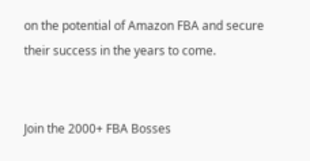on the potential of Amazon FBA and secure their success in the years to come.


Join the 2000+ FBA Bosses